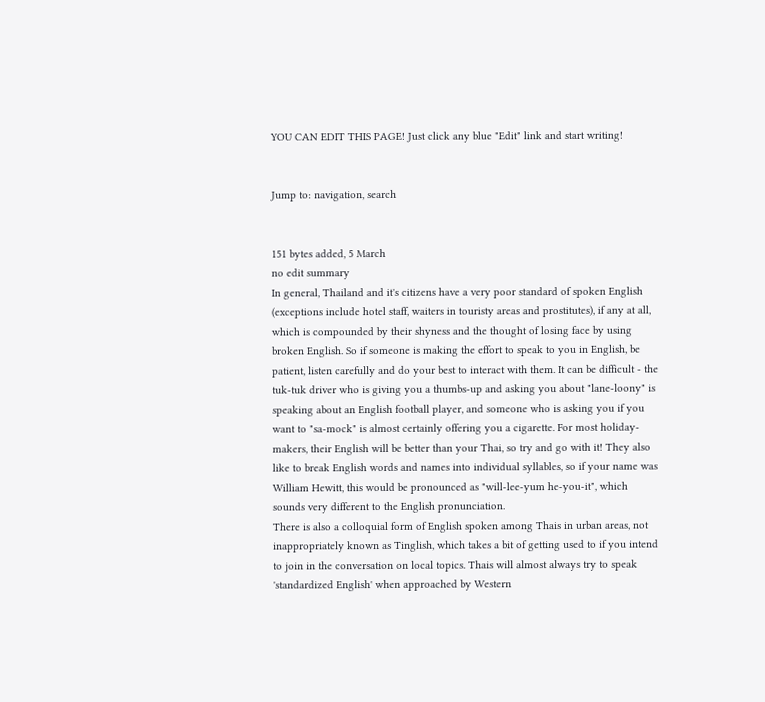YOU CAN EDIT THIS PAGE! Just click any blue "Edit" link and start writing!


Jump to: navigation, search


151 bytes added, 5 March
no edit summary
In general, Thailand and it's citizens have a very poor standard of spoken English (exceptions include hotel staff, waiters in touristy areas and prostitutes), if any at all, which is compounded by their shyness and the thought of losing face by using broken English. So if someone is making the effort to speak to you in English, be patient, listen carefully and do your best to interact with them. It can be difficult - the tuk-tuk driver who is giving you a thumbs-up and asking you about "lane-loony" is speaking about an English football player, and someone who is asking you if you want to "sa-mock" is almost certainly offering you a cigarette. For most holiday-makers, their English will be better than your Thai, so try and go with it! They also like to break English words and names into individual syllables, so if your name was William Hewitt, this would be pronounced as "will-lee-yum he-you-it", which sounds very different to the English pronunciation.
There is also a colloquial form of English spoken among Thais in urban areas, not inappropriately known as Tinglish, which takes a bit of getting used to if you intend to join in the conversation on local topics. Thais will almost always try to speak 'standardized English' when approached by Western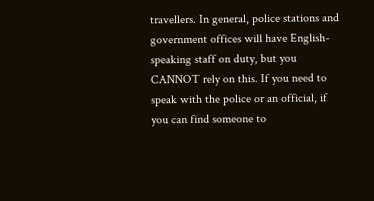travellers. In general, police stations and government offices will have English-speaking staff on duty, but you CANNOT rely on this. If you need to speak with the police or an official, if you can find someone to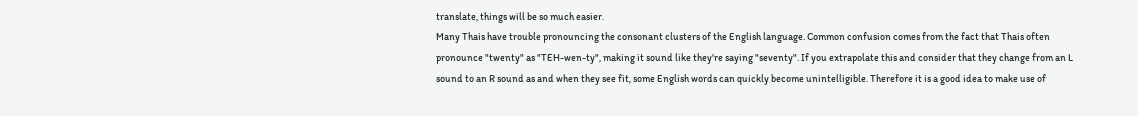translate, things will be so much easier.
Many Thais have trouble pronouncing the consonant clusters of the English language. Common confusion comes from the fact that Thais often pronounce "twenty" as "TEH-wen-ty", making it sound like they're saying "seventy". If you extrapolate this and consider that they change from an L sound to an R sound as and when they see fit, some English words can quickly become unintelligible. Therefore it is a good idea to make use of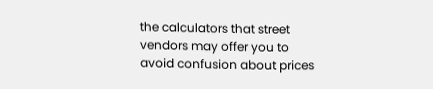the calculators that street vendors may offer you to avoid confusion about prices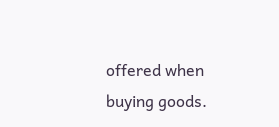offered when buying goods.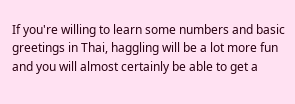If you're willing to learn some numbers and basic greetings in Thai, haggling will be a lot more fun and you will almost certainly be able to get a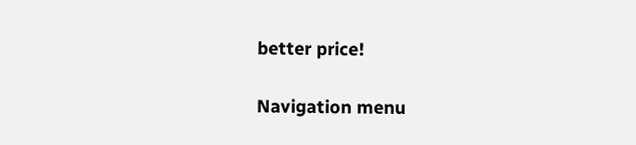better price!

Navigation menu